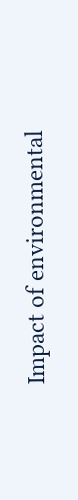Impact of environmental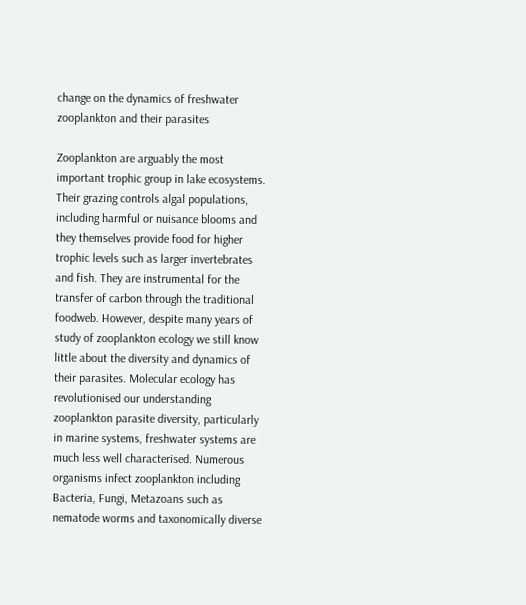change on the dynamics of freshwater zooplankton and their parasites

Zooplankton are arguably the most important trophic group in lake ecosystems. Their grazing controls algal populations, including harmful or nuisance blooms and they themselves provide food for higher trophic levels such as larger invertebrates and fish. They are instrumental for the transfer of carbon through the traditional foodweb. However, despite many years of study of zooplankton ecology we still know little about the diversity and dynamics of their parasites. Molecular ecology has revolutionised our understanding zooplankton parasite diversity, particularly in marine systems, freshwater systems are much less well characterised. Numerous organisms infect zooplankton including Bacteria, Fungi, Metazoans such as nematode worms and taxonomically diverse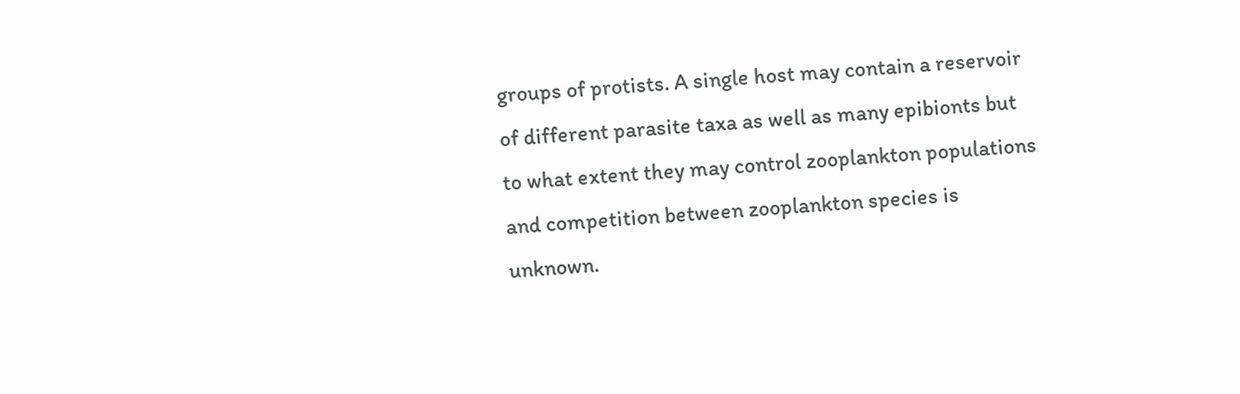groups of protists. A single host may contain a reservoir of different parasite taxa as well as many epibionts but to what extent they may control zooplankton populations and competition between zooplankton species is unknown.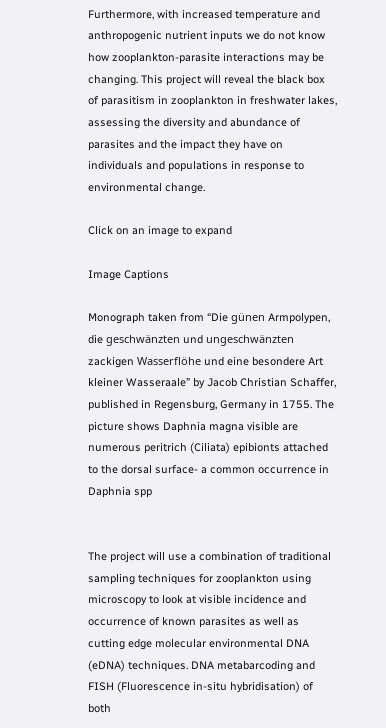Furthermore, with increased temperature and anthropogenic nutrient inputs we do not know how zooplankton-parasite interactions may be changing. This project will reveal the black box of parasitism in zooplankton in freshwater lakes, assessing the diversity and abundance of parasites and the impact they have on individuals and populations in response to environmental change.

Click on an image to expand

Image Captions

Monograph taken from “Die günen Armpolypen, die geschwänzten und ungeschwänzten zackigen Wasserflöhe und eine besondere Art kleiner Wasseraale” by Jacob Christian Schaffer, published in Regensburg, Germany in 1755. The picture shows Daphnia magna visible are numerous peritrich (Ciliata) epibionts attached to the dorsal surface- a common occurrence in Daphnia spp


The project will use a combination of traditional sampling techniques for zooplankton using microscopy to look at visible incidence and occurrence of known parasites as well as cutting edge molecular environmental DNA (eDNA) techniques. DNA metabarcoding and FISH (Fluorescence in-situ hybridisation) of both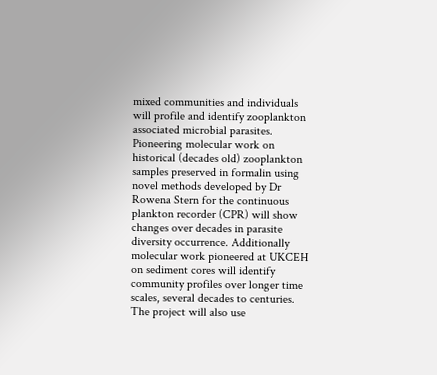mixed communities and individuals will profile and identify zooplankton associated microbial parasites. Pioneering molecular work on historical (decades old) zooplankton samples preserved in formalin using novel methods developed by Dr Rowena Stern for the continuous plankton recorder (CPR) will show changes over decades in parasite diversity occurrence. Additionally molecular work pioneered at UKCEH on sediment cores will identify community profiles over longer time scales, several decades to centuries. The project will also use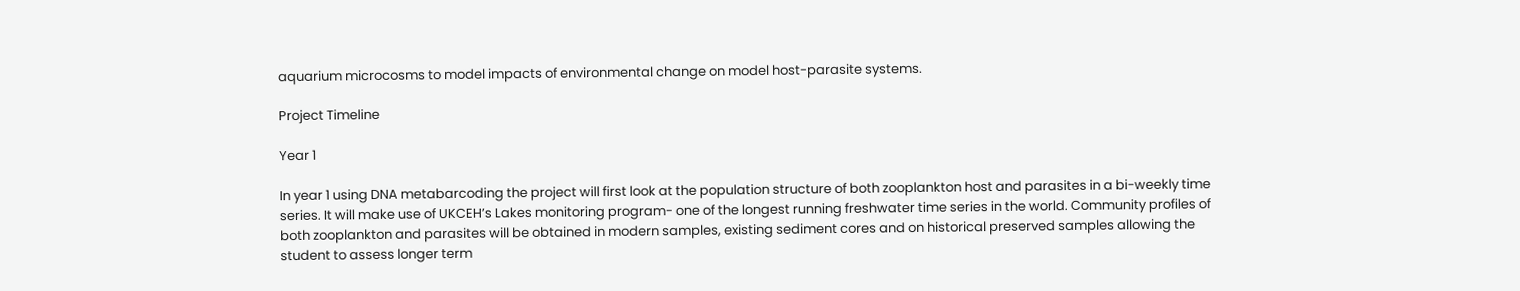aquarium microcosms to model impacts of environmental change on model host-parasite systems.

Project Timeline

Year 1

In year 1 using DNA metabarcoding the project will first look at the population structure of both zooplankton host and parasites in a bi-weekly time series. It will make use of UKCEH’s Lakes monitoring program- one of the longest running freshwater time series in the world. Community profiles of both zooplankton and parasites will be obtained in modern samples, existing sediment cores and on historical preserved samples allowing the student to assess longer term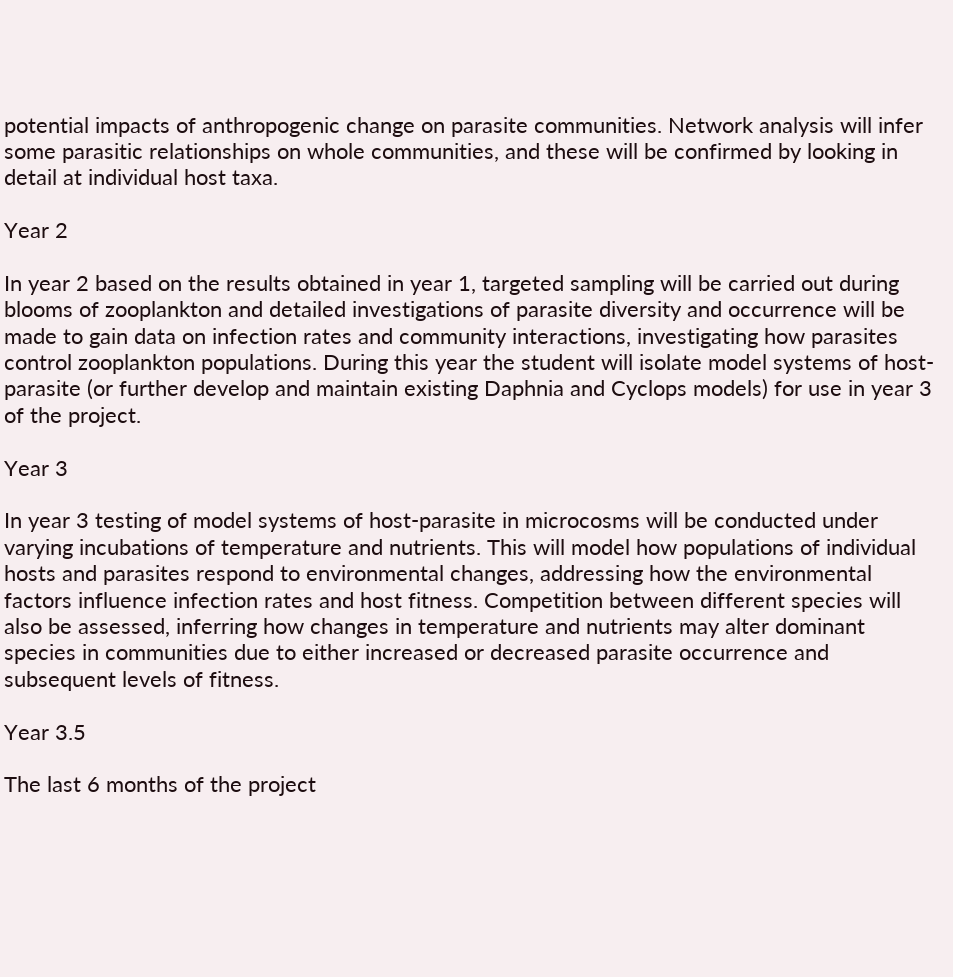potential impacts of anthropogenic change on parasite communities. Network analysis will infer some parasitic relationships on whole communities, and these will be confirmed by looking in detail at individual host taxa.

Year 2

In year 2 based on the results obtained in year 1, targeted sampling will be carried out during blooms of zooplankton and detailed investigations of parasite diversity and occurrence will be made to gain data on infection rates and community interactions, investigating how parasites control zooplankton populations. During this year the student will isolate model systems of host-parasite (or further develop and maintain existing Daphnia and Cyclops models) for use in year 3 of the project.

Year 3

In year 3 testing of model systems of host-parasite in microcosms will be conducted under varying incubations of temperature and nutrients. This will model how populations of individual hosts and parasites respond to environmental changes, addressing how the environmental factors influence infection rates and host fitness. Competition between different species will also be assessed, inferring how changes in temperature and nutrients may alter dominant species in communities due to either increased or decreased parasite occurrence and subsequent levels of fitness.

Year 3.5

The last 6 months of the project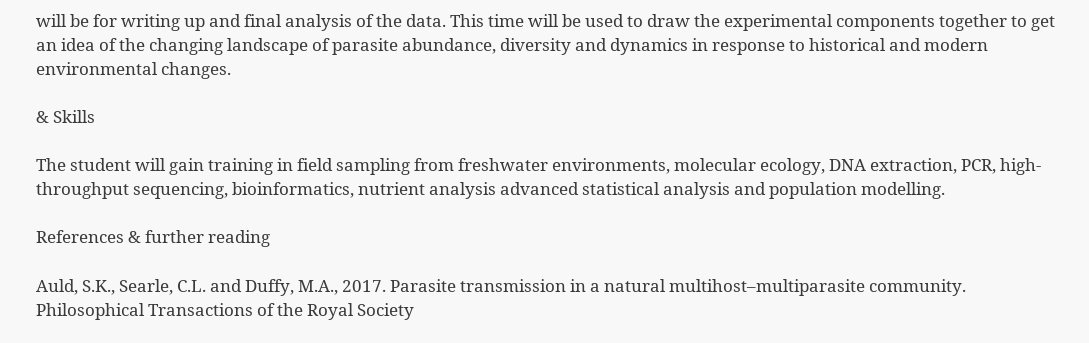will be for writing up and final analysis of the data. This time will be used to draw the experimental components together to get an idea of the changing landscape of parasite abundance, diversity and dynamics in response to historical and modern environmental changes.

& Skills

The student will gain training in field sampling from freshwater environments, molecular ecology, DNA extraction, PCR, high-throughput sequencing, bioinformatics, nutrient analysis advanced statistical analysis and population modelling.

References & further reading

Auld, S.K., Searle, C.L. and Duffy, M.A., 2017. Parasite transmission in a natural multihost–multiparasite community. Philosophical Transactions of the Royal Society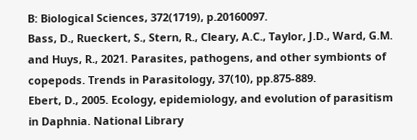B: Biological Sciences, 372(1719), p.20160097.
Bass, D., Rueckert, S., Stern, R., Cleary, A.C., Taylor, J.D., Ward, G.M. and Huys, R., 2021. Parasites, pathogens, and other symbionts of copepods. Trends in Parasitology, 37(10), pp.875-889.
Ebert, D., 2005. Ecology, epidemiology, and evolution of parasitism in Daphnia. National Library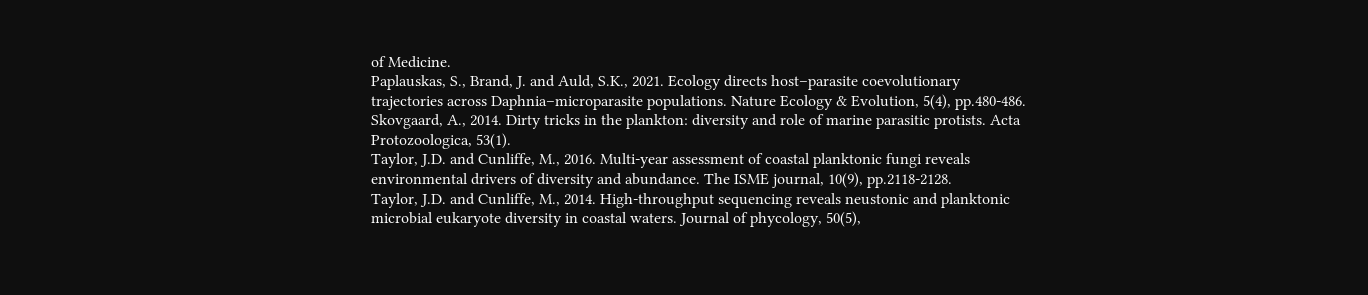of Medicine.
Paplauskas, S., Brand, J. and Auld, S.K., 2021. Ecology directs host–parasite coevolutionary trajectories across Daphnia–microparasite populations. Nature Ecology & Evolution, 5(4), pp.480-486.
Skovgaard, A., 2014. Dirty tricks in the plankton: diversity and role of marine parasitic protists. Acta Protozoologica, 53(1).
Taylor, J.D. and Cunliffe, M., 2016. Multi-year assessment of coastal planktonic fungi reveals environmental drivers of diversity and abundance. The ISME journal, 10(9), pp.2118-2128.
Taylor, J.D. and Cunliffe, M., 2014. High‐throughput sequencing reveals neustonic and planktonic microbial eukaryote diversity in coastal waters. Journal of phycology, 50(5),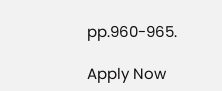pp.960-965.

Apply Now